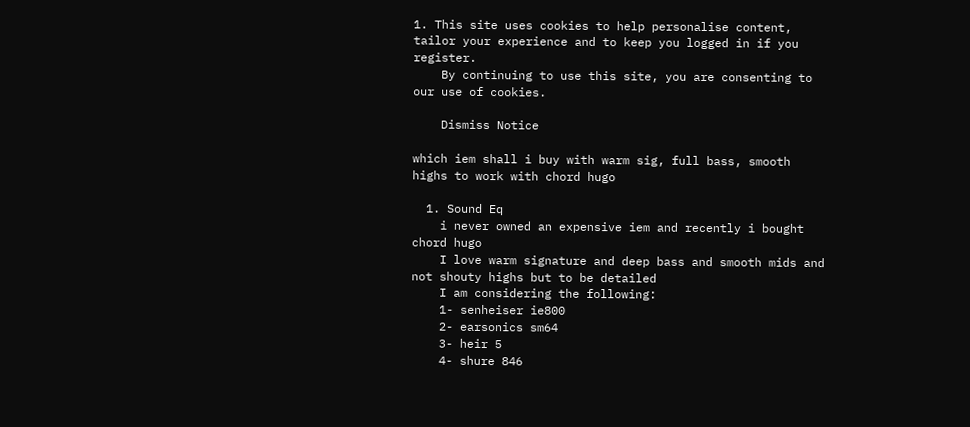1. This site uses cookies to help personalise content, tailor your experience and to keep you logged in if you register.
    By continuing to use this site, you are consenting to our use of cookies.

    Dismiss Notice

which iem shall i buy with warm sig, full bass, smooth highs to work with chord hugo

  1. Sound Eq
    i never owned an expensive iem and recently i bought chord hugo
    I love warm signature and deep bass and smooth mids and not shouty highs but to be detailed
    I am considering the following:
    1- senheiser ie800
    2- earsonics sm64
    3- heir 5
    4- shure 846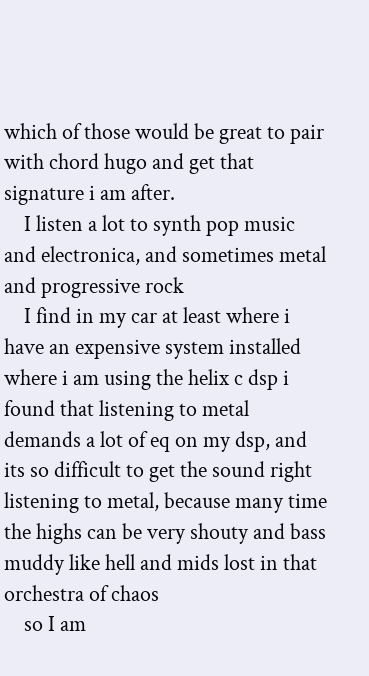which of those would be great to pair with chord hugo and get that signature i am after.
    I listen a lot to synth pop music and electronica, and sometimes metal and progressive rock
    I find in my car at least where i have an expensive system installed where i am using the helix c dsp i found that listening to metal demands a lot of eq on my dsp, and its so difficult to get the sound right listening to metal, because many time the highs can be very shouty and bass muddy like hell and mids lost in that orchestra of chaos
    so I am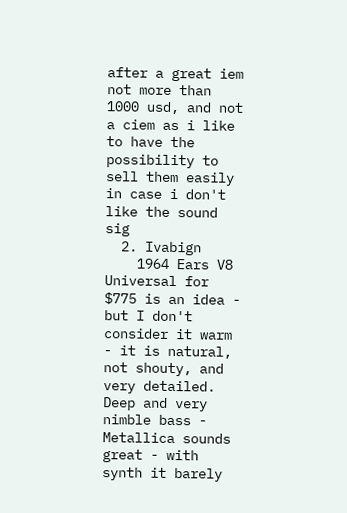after a great iem not more than 1000 usd, and not a ciem as i like to have the possibility to sell them easily in case i don't like the sound sig
  2. Ivabign
    1964 Ears V8 Universal for $775 is an idea - but I don't consider it warm - it is natural, not shouty, and very detailed. Deep and very nimble bass - Metallica sounds great - with synth it barely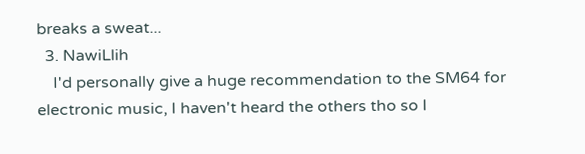breaks a sweat...
  3. NawiLlih
    I'd personally give a huge recommendation to the SM64 for electronic music, I haven't heard the others tho so I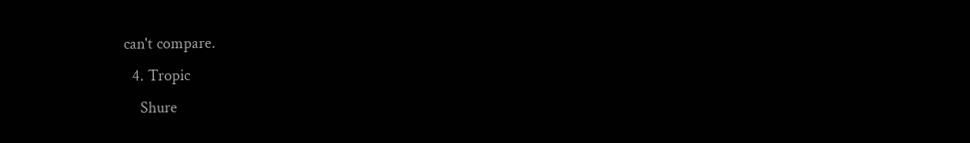can't compare.
  4. Tropic
    Shure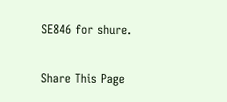SE846 for shure.

Share This Page